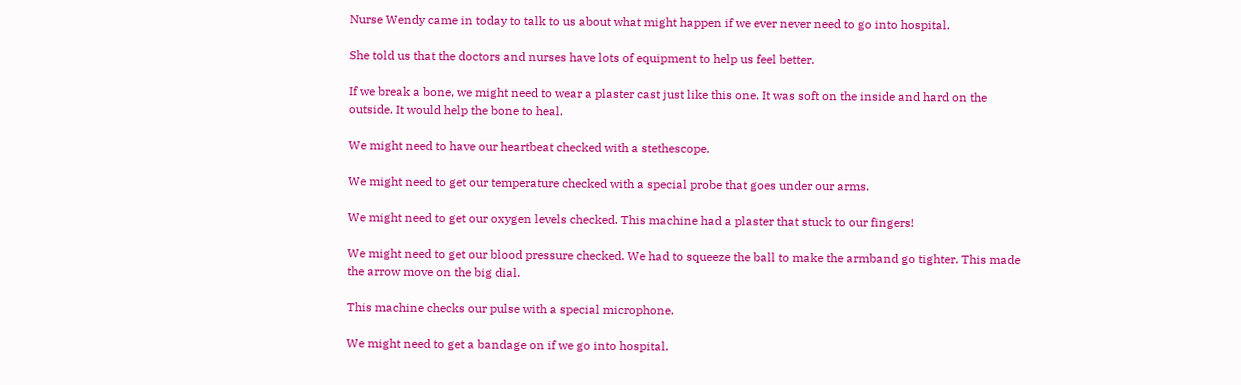Nurse Wendy came in today to talk to us about what might happen if we ever never need to go into hospital.

She told us that the doctors and nurses have lots of equipment to help us feel better.

If we break a bone, we might need to wear a plaster cast just like this one. It was soft on the inside and hard on the outside. It would help the bone to heal.

We might need to have our heartbeat checked with a stethescope.

We might need to get our temperature checked with a special probe that goes under our arms.

We might need to get our oxygen levels checked. This machine had a plaster that stuck to our fingers!

We might need to get our blood pressure checked. We had to squeeze the ball to make the armband go tighter. This made the arrow move on the big dial.

This machine checks our pulse with a special microphone.

We might need to get a bandage on if we go into hospital.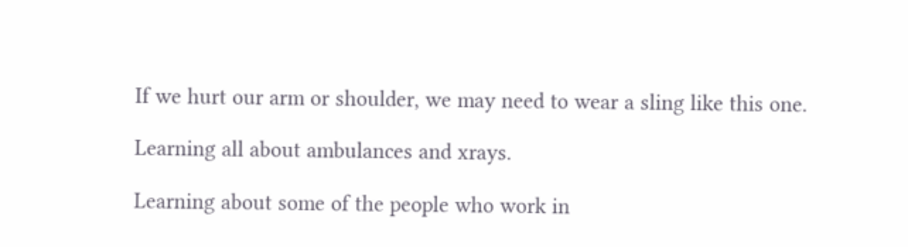If we hurt our arm or shoulder, we may need to wear a sling like this one.

Learning all about ambulances and xrays.

Learning about some of the people who work in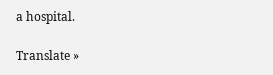a hospital.

Translate »